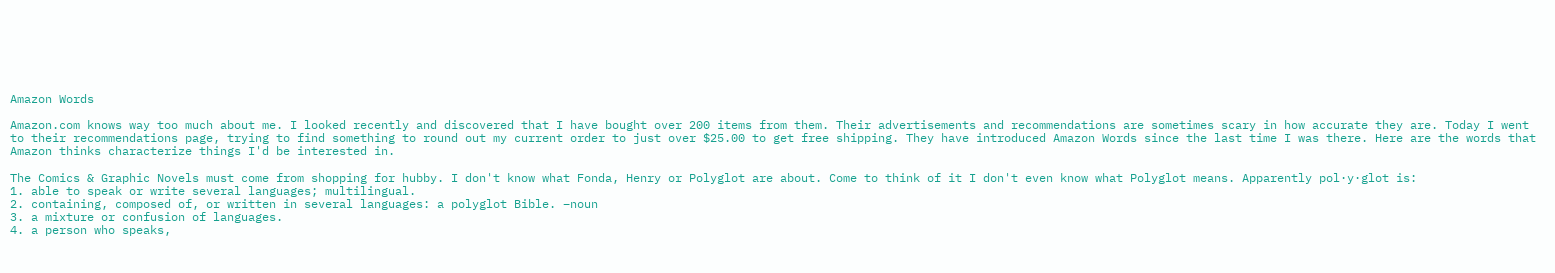Amazon Words

Amazon.com knows way too much about me. I looked recently and discovered that I have bought over 200 items from them. Their advertisements and recommendations are sometimes scary in how accurate they are. Today I went to their recommendations page, trying to find something to round out my current order to just over $25.00 to get free shipping. They have introduced Amazon Words since the last time I was there. Here are the words that Amazon thinks characterize things I'd be interested in.

The Comics & Graphic Novels must come from shopping for hubby. I don't know what Fonda, Henry or Polyglot are about. Come to think of it I don't even know what Polyglot means. Apparently pol·y·glot is:
1. able to speak or write several languages; multilingual.
2. containing, composed of, or written in several languages: a polyglot Bible. –noun
3. a mixture or confusion of languages.
4. a person who speaks,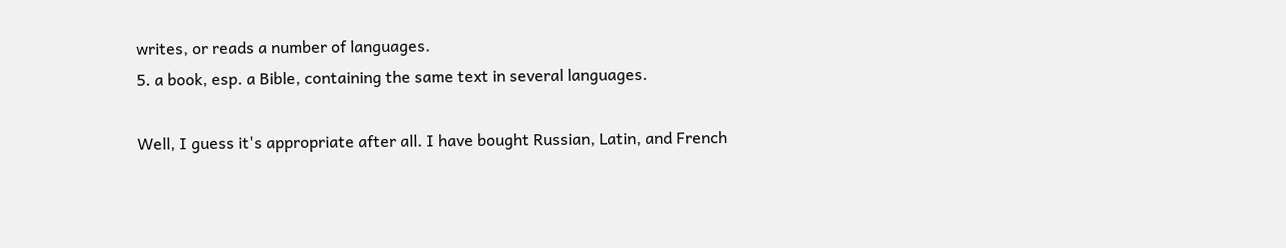writes, or reads a number of languages.
5. a book, esp. a Bible, containing the same text in several languages.

Well, I guess it's appropriate after all. I have bought Russian, Latin, and French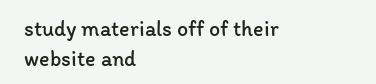study materials off of their website and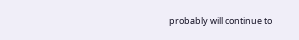probably will continue to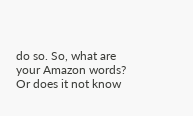do so. So, what are your Amazon words? Or does it not know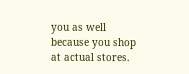you as well because you shop at actual stores.